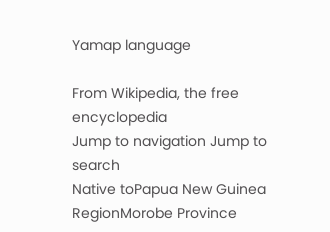Yamap language

From Wikipedia, the free encyclopedia
Jump to navigation Jump to search
Native toPapua New Guinea
RegionMorobe Province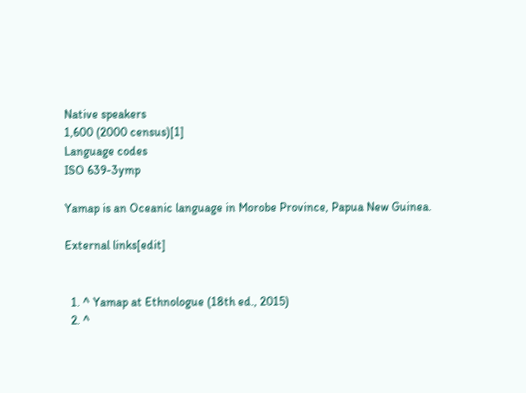Native speakers
1,600 (2000 census)[1]
Language codes
ISO 639-3ymp

Yamap is an Oceanic language in Morobe Province, Papua New Guinea.

External links[edit]


  1. ^ Yamap at Ethnologue (18th ed., 2015)
  2. ^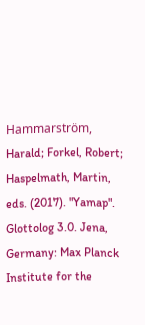Hammarström, Harald; Forkel, Robert; Haspelmath, Martin, eds. (2017). "Yamap". Glottolog 3.0. Jena, Germany: Max Planck Institute for the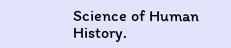Science of Human History.